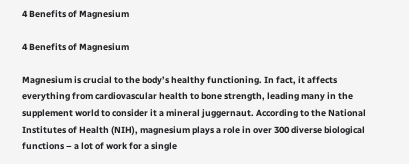4 Benefits of Magnesium

4 Benefits of Magnesium

Magnesium is crucial to the body’s healthy functioning. In fact, it affects everything from cardiovascular health to bone strength, leading many in the supplement world to consider it a mineral juggernaut. According to the National Institutes of Health (NIH), magnesium plays a role in over 300 diverse biological functions – a lot of work for a single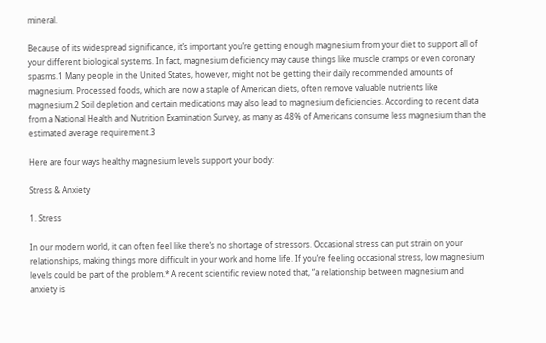mineral.

Because of its widespread significance, it’s important you’re getting enough magnesium from your diet to support all of your different biological systems. In fact, magnesium deficiency may cause things like muscle cramps or even coronary spasms.1 Many people in the United States, however, might not be getting their daily recommended amounts of magnesium. Processed foods, which are now a staple of American diets, often remove valuable nutrients like magnesium.2 Soil depletion and certain medications may also lead to magnesium deficiencies. According to recent data from a National Health and Nutrition Examination Survey, as many as 48% of Americans consume less magnesium than the estimated average requirement.3

Here are four ways healthy magnesium levels support your body:

Stress & Anxiety

1. Stress

In our modern world, it can often feel like there’s no shortage of stressors. Occasional stress can put strain on your relationships, making things more difficult in your work and home life. If you’re feeling occasional stress, low magnesium levels could be part of the problem.* A recent scientific review noted that, “a relationship between magnesium and anxiety is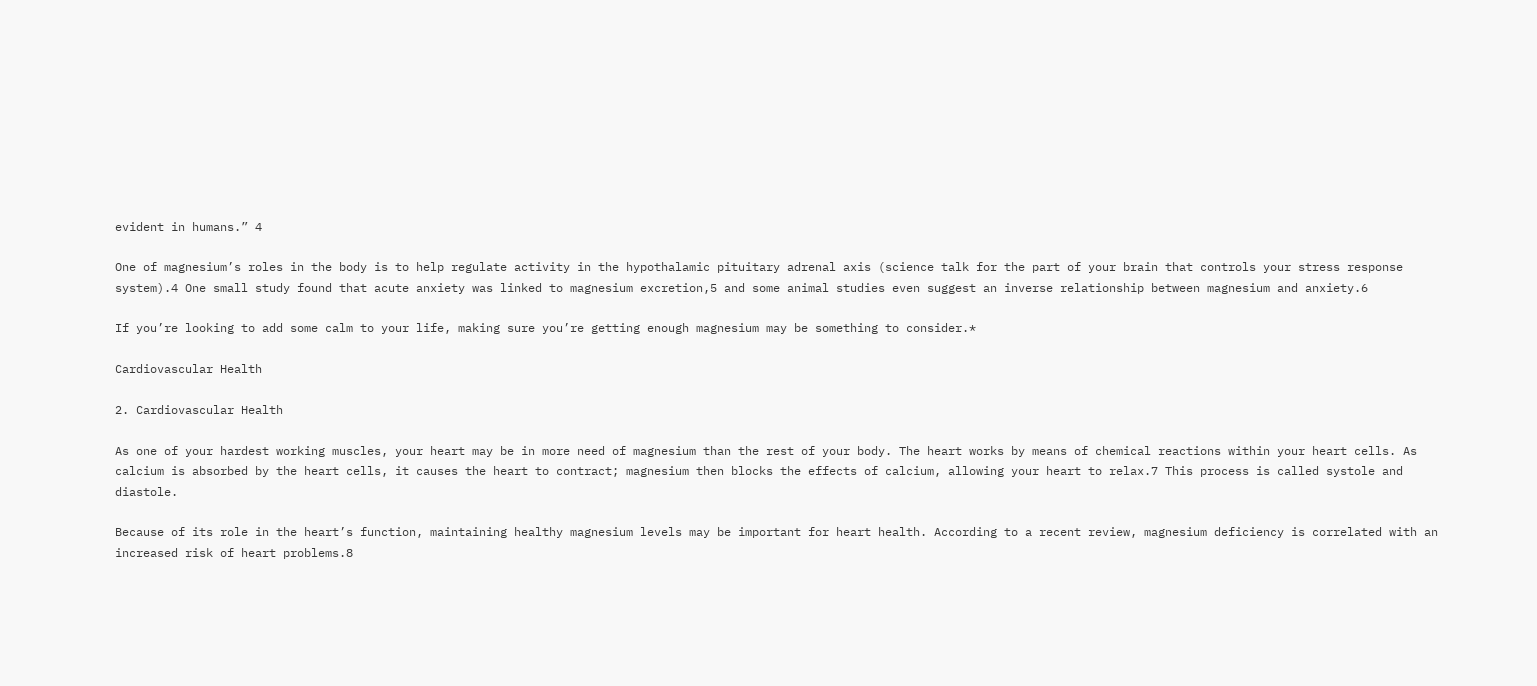evident in humans.” 4

One of magnesium’s roles in the body is to help regulate activity in the hypothalamic pituitary adrenal axis (science talk for the part of your brain that controls your stress response system).4 One small study found that acute anxiety was linked to magnesium excretion,5 and some animal studies even suggest an inverse relationship between magnesium and anxiety.6

If you’re looking to add some calm to your life, making sure you’re getting enough magnesium may be something to consider.*

Cardiovascular Health

2. Cardiovascular Health

As one of your hardest working muscles, your heart may be in more need of magnesium than the rest of your body. The heart works by means of chemical reactions within your heart cells. As calcium is absorbed by the heart cells, it causes the heart to contract; magnesium then blocks the effects of calcium, allowing your heart to relax.7 This process is called systole and diastole.

Because of its role in the heart’s function, maintaining healthy magnesium levels may be important for heart health. According to a recent review, magnesium deficiency is correlated with an increased risk of heart problems.8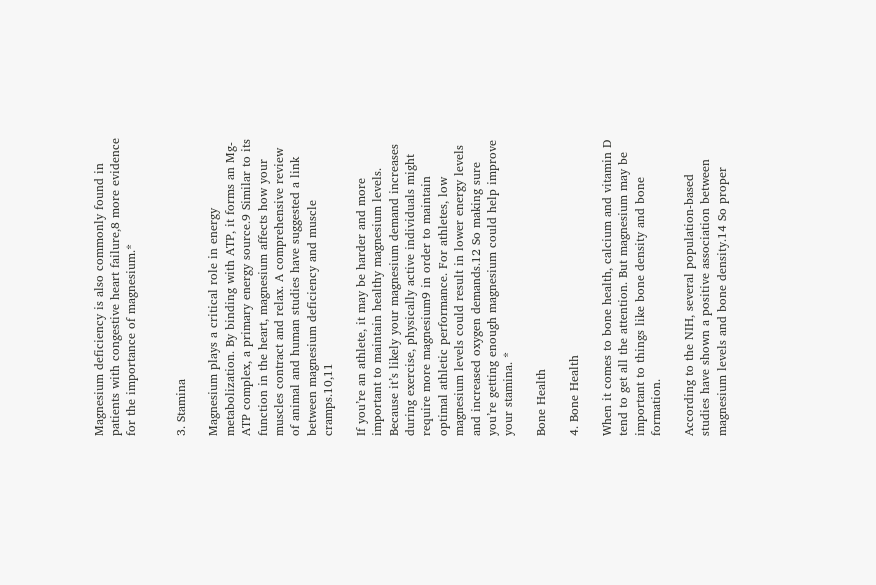Magnesium deficiency is also commonly found in patients with congestive heart failure,8 more evidence for the importance of magnesium.*


3. Stamina

Magnesium plays a critical role in energy metabolization. By binding with ATP, it forms an Mg-ATP complex, a primary energy source.9 Similar to its function in the heart, magnesium affects how your muscles contract and relax. A comprehensive review of animal and human studies have suggested a link between magnesium deficiency and muscle cramps.10,11

If you’re an athlete, it may be harder and more important to maintain healthy magnesium levels. Because it’s likely your magnesium demand increases during exercise, physically active individuals might require more magnesium9 in order to maintain optimal athletic performance. For athletes, low magnesium levels could result in lower energy levels and increased oxygen demands.12 So making sure you’re getting enough magnesium could help improve your stamina. *

Bone Health

4. Bone Health

When it comes to bone health, calcium and vitamin D tend to get all the attention. But magnesium may be important to things like bone density and bone formation.

According to the NIH, several population-based studies have shown a positive association between magnesium levels and bone density.14 So proper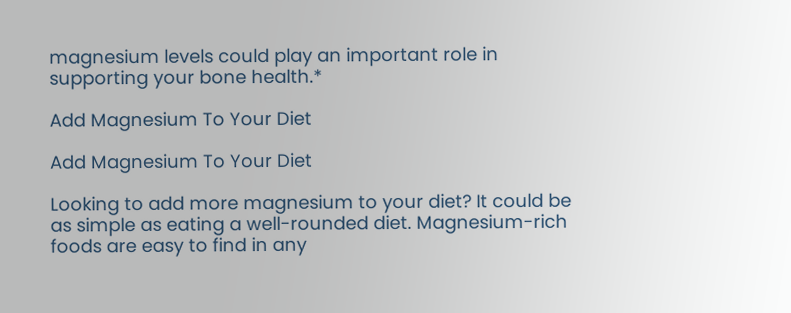magnesium levels could play an important role in supporting your bone health.*

Add Magnesium To Your Diet

Add Magnesium To Your Diet

Looking to add more magnesium to your diet? It could be as simple as eating a well-rounded diet. Magnesium-rich foods are easy to find in any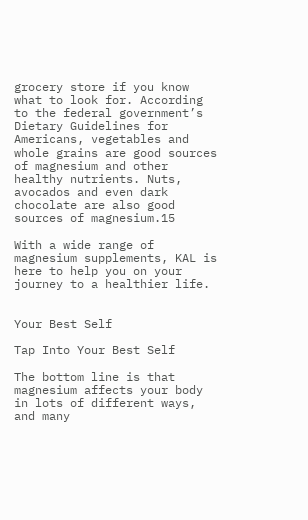grocery store if you know what to look for. According to the federal government’s Dietary Guidelines for Americans, vegetables and whole grains are good sources of magnesium and other healthy nutrients. Nuts, avocados and even dark chocolate are also good sources of magnesium.15

With a wide range of magnesium supplements, KAL is here to help you on your journey to a healthier life.


Your Best Self

Tap Into Your Best Self

The bottom line is that magnesium affects your body in lots of different ways, and many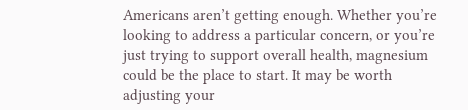Americans aren’t getting enough. Whether you’re looking to address a particular concern, or you’re just trying to support overall health, magnesium could be the place to start. It may be worth adjusting your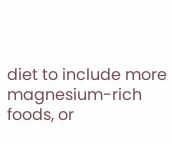diet to include more magnesium-rich foods, or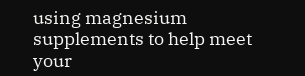using magnesium supplements to help meet your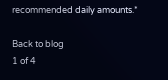recommended daily amounts.*

Back to blog
1 of 4